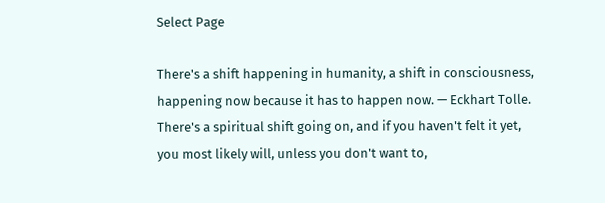Select Page

There's a shift happening in humanity, a shift in consciousness, happening now because it has to happen now. — Eckhart Tolle. There's a spiritual shift going on, and if you haven't felt it yet, you most likely will, unless you don't want to,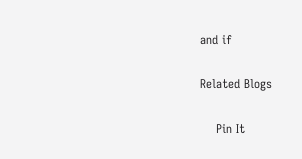and if

Related Blogs

    Pin It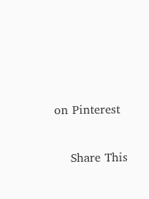on Pinterest

    Share This